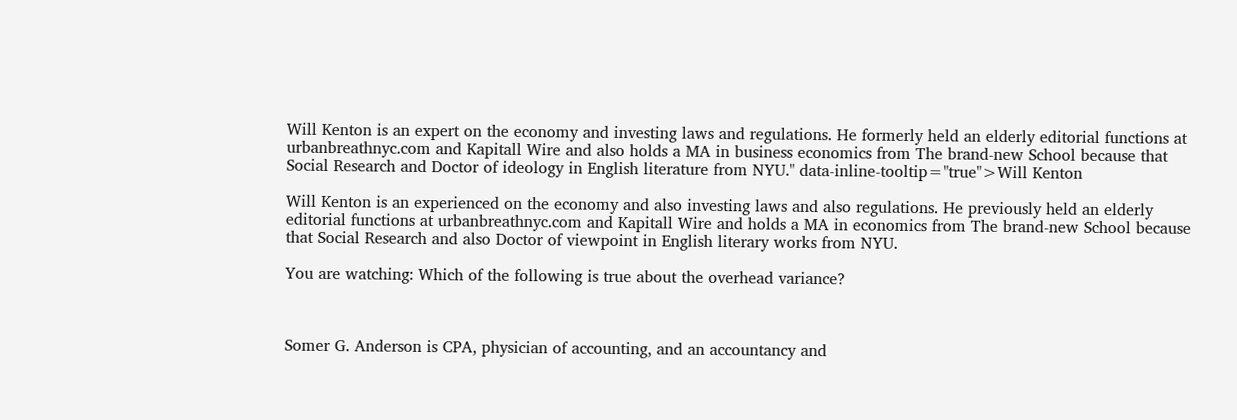Will Kenton is an expert on the economy and investing laws and regulations. He formerly held an elderly editorial functions at urbanbreathnyc.com and Kapitall Wire and also holds a MA in business economics from The brand-new School because that Social Research and Doctor of ideology in English literature from NYU." data-inline-tooltip="true">Will Kenton

Will Kenton is an experienced on the economy and also investing laws and also regulations. He previously held an elderly editorial functions at urbanbreathnyc.com and Kapitall Wire and holds a MA in economics from The brand-new School because that Social Research and also Doctor of viewpoint in English literary works from NYU.

You are watching: Which of the following is true about the overhead variance?



Somer G. Anderson is CPA, physician of accounting, and an accountancy and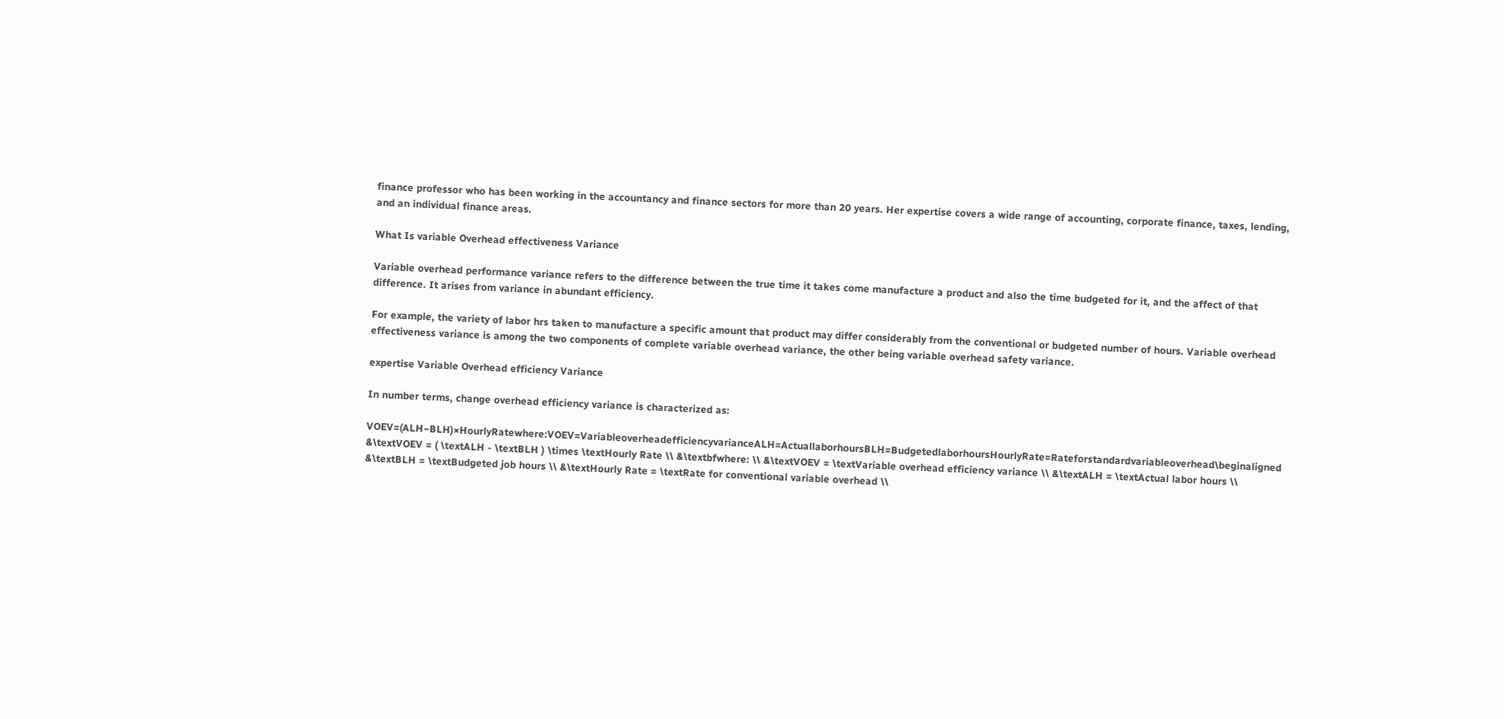finance professor who has been working in the accountancy and finance sectors for more than 20 years. Her expertise covers a wide range of accounting, corporate finance, taxes, lending, and an individual finance areas.

What Is variable Overhead effectiveness Variance

Variable overhead performance variance refers to the difference between the true time it takes come manufacture a product and also the time budgeted for it, and the affect of that difference. It arises from variance in abundant efficiency.

For example, the variety of labor hrs taken to manufacture a specific amount that product may differ considerably from the conventional or budgeted number of hours. Variable overhead effectiveness variance is among the two components of complete variable overhead variance, the other being variable overhead safety variance.

expertise Variable Overhead efficiency Variance

In number terms, change overhead efficiency variance is characterized as:

VOEV=(ALH−BLH)×HourlyRatewhere:VOEV=VariableoverheadefficiencyvarianceALH=ActuallaborhoursBLH=BudgetedlaborhoursHourlyRate=Rateforstandardvariableoverhead\beginaligned &\textVOEV = ( \textALH - \textBLH ) \times \textHourly Rate \\ &\textbfwhere: \\ &\textVOEV = \textVariable overhead efficiency variance \\ &\textALH = \textActual labor hours \\ &\textBLH = \textBudgeted job hours \\ &\textHourly Rate = \textRate for conventional variable overhead \\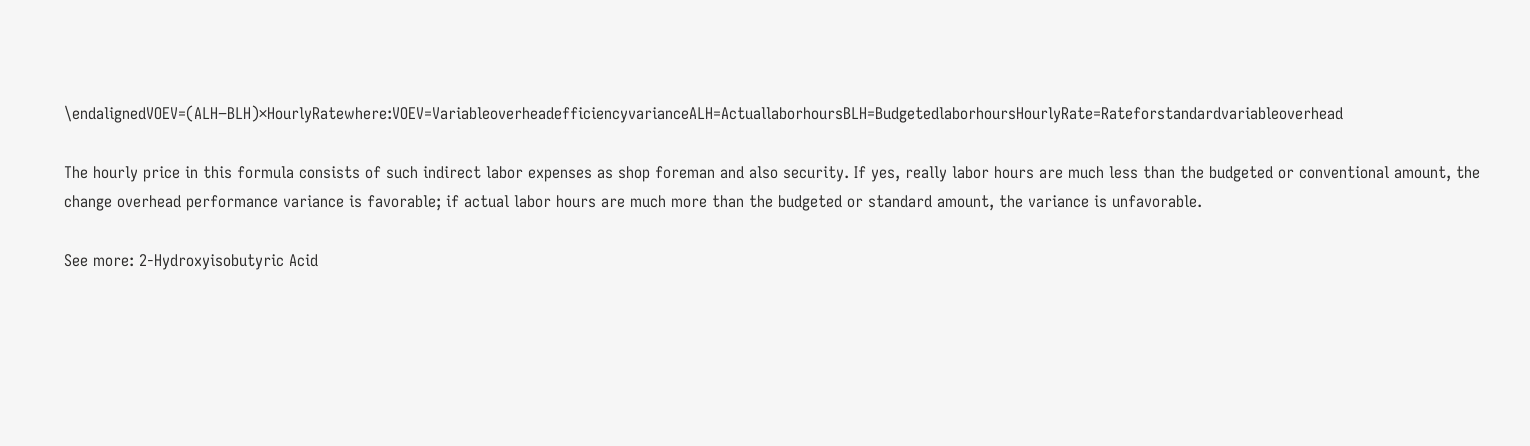\endalignedVOEV=(ALH−BLH)×HourlyRatewhere:VOEV=VariableoverheadefficiencyvarianceALH=ActuallaborhoursBLH=BudgetedlaborhoursHourlyRate=Rateforstandardvariableoverhead

The hourly price in this formula consists of such indirect labor expenses as shop foreman and also security. If yes, really labor hours are much less than the budgeted or conventional amount, the change overhead performance variance is favorable; if actual labor hours are much more than the budgeted or standard amount, the variance is unfavorable.

See more: 2-Hydroxyisobutyric Acid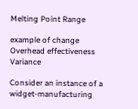Melting Point Range

example of change Overhead effectiveness Variance

Consider an instance of a widget-manufacturing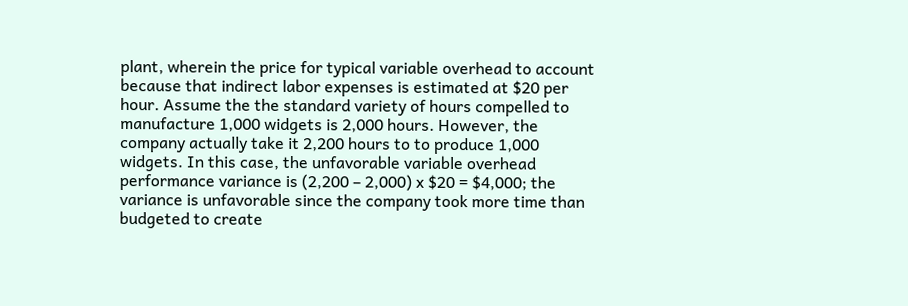plant, wherein the price for typical variable overhead to account because that indirect labor expenses is estimated at $20 per hour. Assume the the standard variety of hours compelled to manufacture 1,000 widgets is 2,000 hours. However, the company actually take it 2,200 hours to to produce 1,000 widgets. In this case, the unfavorable variable overhead performance variance is (2,200 – 2,000) x $20 = $4,000; the variance is unfavorable since the company took more time than budgeted to create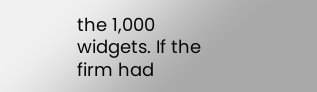the 1,000 widgets. If the firm had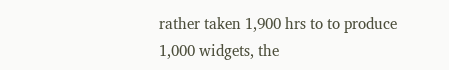rather taken 1,900 hrs to to produce 1,000 widgets, the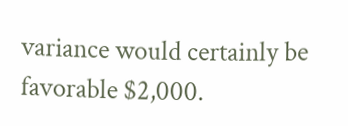variance would certainly be favorable $2,000.